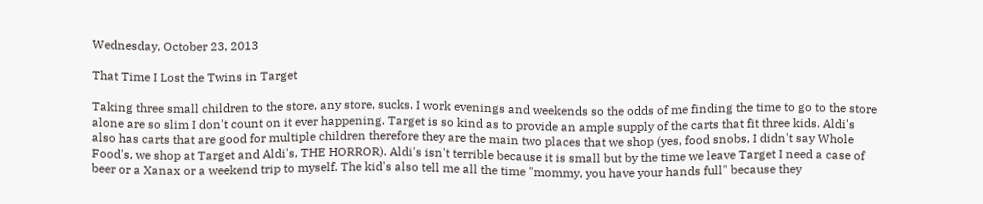Wednesday, October 23, 2013

That Time I Lost the Twins in Target

Taking three small children to the store, any store, sucks. I work evenings and weekends so the odds of me finding the time to go to the store alone are so slim I don't count on it ever happening. Target is so kind as to provide an ample supply of the carts that fit three kids. Aldi's also has carts that are good for multiple children therefore they are the main two places that we shop (yes, food snobs, I didn't say Whole Food's, we shop at Target and Aldi's, THE HORROR). Aldi's isn't terrible because it is small but by the time we leave Target I need a case of beer or a Xanax or a weekend trip to myself. The kid's also tell me all the time "mommy, you have your hands full" because they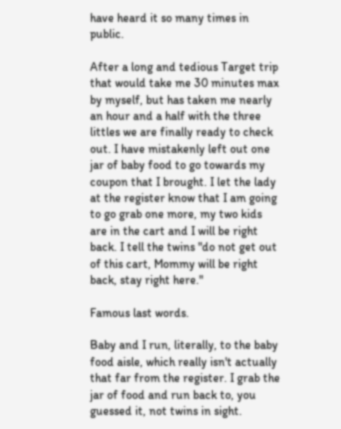have heard it so many times in public.

After a long and tedious Target trip that would take me 30 minutes max by myself, but has taken me nearly an hour and a half with the three littles we are finally ready to check out. I have mistakenly left out one jar of baby food to go towards my coupon that I brought. I let the lady at the register know that I am going to go grab one more, my two kids are in the cart and I will be right back. I tell the twins "do not get out of this cart, Mommy will be right back, stay right here."

Famous last words.

Baby and I run, literally, to the baby food aisle, which really isn't actually that far from the register. I grab the jar of food and run back to, you guessed it, not twins in sight.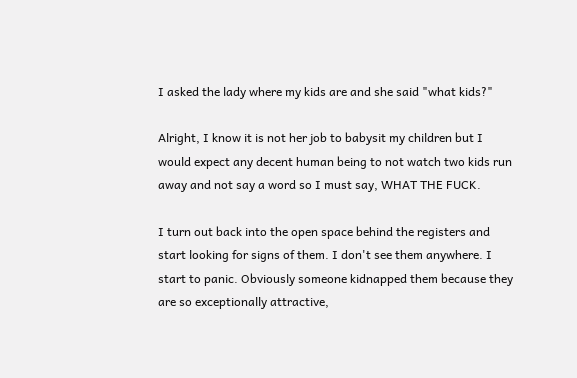I asked the lady where my kids are and she said "what kids?"

Alright, I know it is not her job to babysit my children but I would expect any decent human being to not watch two kids run away and not say a word so I must say, WHAT THE FUCK.

I turn out back into the open space behind the registers and start looking for signs of them. I don't see them anywhere. I start to panic. Obviously someone kidnapped them because they are so exceptionally attractive,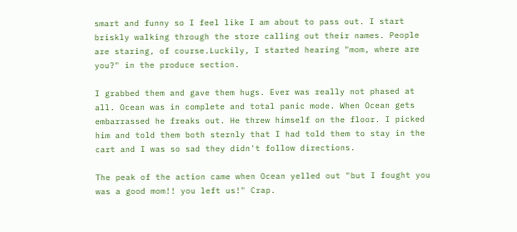smart and funny so I feel like I am about to pass out. I start briskly walking through the store calling out their names. People are staring, of course.Luckily, I started hearing "mom, where are you?" in the produce section.

I grabbed them and gave them hugs. Ever was really not phased at all. Ocean was in complete and total panic mode. When Ocean gets embarrassed he freaks out. He threw himself on the floor. I picked him and told them both sternly that I had told them to stay in the cart and I was so sad they didn't follow directions.

The peak of the action came when Ocean yelled out "but I fought you was a good mom!! you left us!" Crap.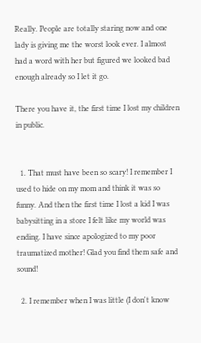Really. People are totally staring now and one lady is giving me the worst look ever. I almost had a word with her but figured we looked bad enough already so I let it go.

There you have it, the first time I lost my children in public.


  1. That must have been so scary! I remember I used to hide on my mom and think it was so funny. And then the first time I lost a kid I was babysitting in a store I felt like my world was ending. I have since apologized to my poor traumatized mother! Glad you find them safe and sound!

  2. I remember when I was little (I don't know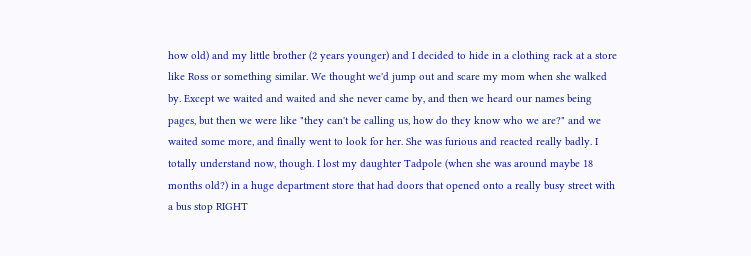how old) and my little brother (2 years younger) and I decided to hide in a clothing rack at a store like Ross or something similar. We thought we'd jump out and scare my mom when she walked by. Except we waited and waited and she never came by, and then we heard our names being pages, but then we were like "they can't be calling us, how do they know who we are?" and we waited some more, and finally went to look for her. She was furious and reacted really badly. I totally understand now, though. I lost my daughter Tadpole (when she was around maybe 18 months old?) in a huge department store that had doors that opened onto a really busy street with a bus stop RIGHT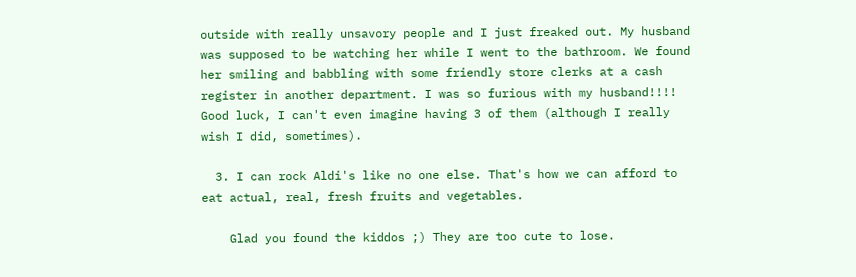outside with really unsavory people and I just freaked out. My husband was supposed to be watching her while I went to the bathroom. We found her smiling and babbling with some friendly store clerks at a cash register in another department. I was so furious with my husband!!!! Good luck, I can't even imagine having 3 of them (although I really wish I did, sometimes).

  3. I can rock Aldi's like no one else. That's how we can afford to eat actual, real, fresh fruits and vegetables.

    Glad you found the kiddos ;) They are too cute to lose.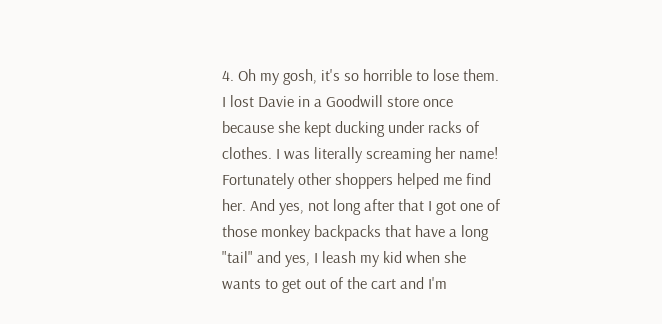4. Oh my gosh, it's so horrible to lose them. I lost Davie in a Goodwill store once because she kept ducking under racks of clothes. I was literally screaming her name! Fortunately other shoppers helped me find her. And yes, not long after that I got one of those monkey backpacks that have a long "tail" and yes, I leash my kid when she wants to get out of the cart and I'm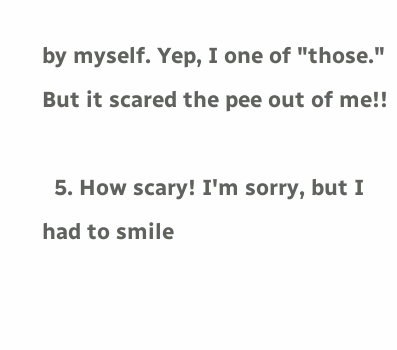by myself. Yep, I one of "those." But it scared the pee out of me!!

  5. How scary! I'm sorry, but I had to smile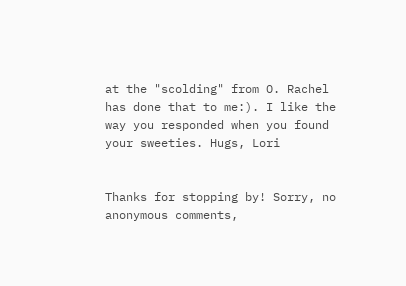at the "scolding" from O. Rachel has done that to me:). I like the way you responded when you found your sweeties. Hugs, Lori


Thanks for stopping by! Sorry, no anonymous comments,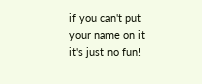if you can't put your name on it it's just no fun!